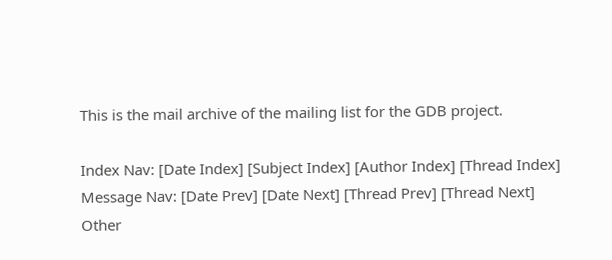This is the mail archive of the mailing list for the GDB project.

Index Nav: [Date Index] [Subject Index] [Author Index] [Thread Index]
Message Nav: [Date Prev] [Date Next] [Thread Prev] [Thread Next]
Other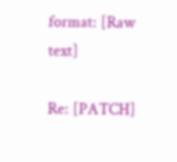format: [Raw text]

Re: [PATCH]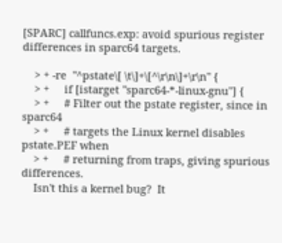[SPARC] callfuncs.exp: avoid spurious register differences in sparc64 targets.

    > + -re  "^pstate\[ \t\]+\[^\r\n\]+\r\n" {
    > +     if [istarget "sparc64-*-linux-gnu"] {
    > +     # Filter out the pstate register, since in sparc64
    > +     # targets the Linux kernel disables pstate.PEF when
    > +     # returning from traps, giving spurious differences.
    Isn't this a kernel bug?  It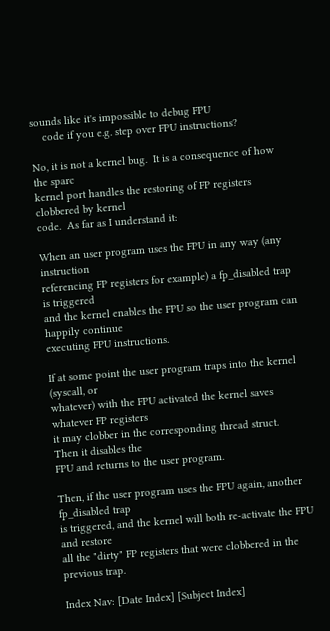sounds like it's impossible to debug FPU
    code if you e.g. step over FPU instructions?

No, it is not a kernel bug.  It is a consequence of how the sparc
kernel port handles the restoring of FP registers clobbered by kernel
code.  As far as I understand it:

When an user program uses the FPU in any way (any instruction
referencing FP registers for example) a fp_disabled trap is triggered
and the kernel enables the FPU so the user program can happily continue
executing FPU instructions.

If at some point the user program traps into the kernel (syscall, or
whatever) with the FPU activated the kernel saves whatever FP registers
it may clobber in the corresponding thread struct.  Then it disables the
FPU and returns to the user program.

Then, if the user program uses the FPU again, another fp_disabled trap
is triggered, and the kernel will both re-activate the FPU and restore
all the "dirty" FP registers that were clobbered in the previous trap.

Index Nav: [Date Index] [Subject Index]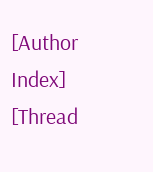[Author Index] [Thread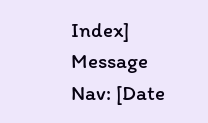Index]
Message Nav: [Date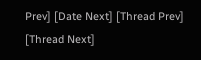Prev] [Date Next] [Thread Prev] [Thread Next]